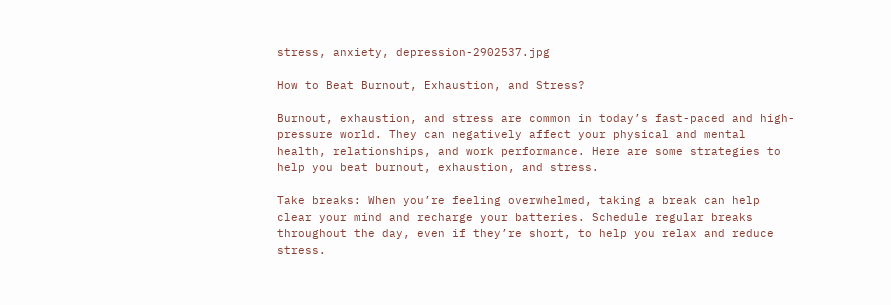stress, anxiety, depression-2902537.jpg

How to Beat Burnout, Exhaustion, and Stress?

Burnout, exhaustion, and stress are common in today’s fast-paced and high-pressure world. They can negatively affect your physical and mental health, relationships, and work performance. Here are some strategies to help you beat burnout, exhaustion, and stress.

Take breaks: When you’re feeling overwhelmed, taking a break can help clear your mind and recharge your batteries. Schedule regular breaks throughout the day, even if they’re short, to help you relax and reduce stress.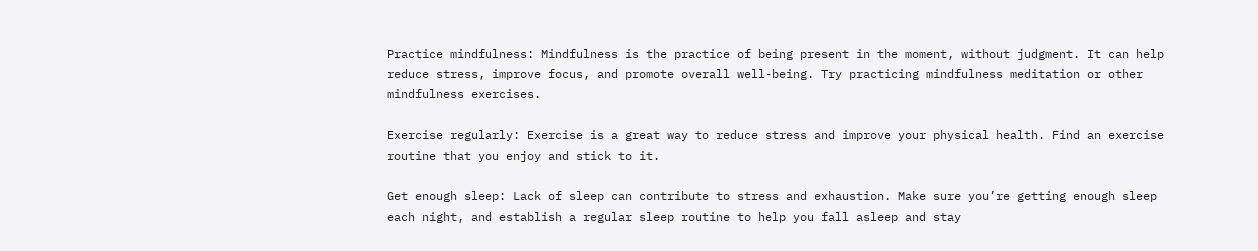Practice mindfulness: Mindfulness is the practice of being present in the moment, without judgment. It can help reduce stress, improve focus, and promote overall well-being. Try practicing mindfulness meditation or other mindfulness exercises.

Exercise regularly: Exercise is a great way to reduce stress and improve your physical health. Find an exercise routine that you enjoy and stick to it.

Get enough sleep: Lack of sleep can contribute to stress and exhaustion. Make sure you’re getting enough sleep each night, and establish a regular sleep routine to help you fall asleep and stay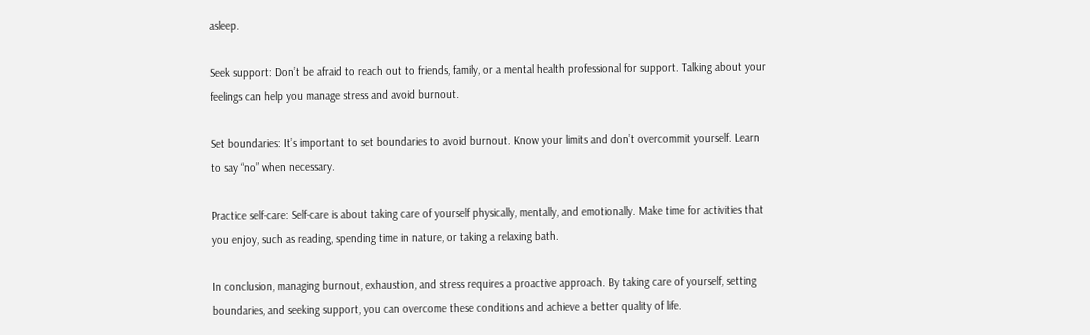asleep.

Seek support: Don’t be afraid to reach out to friends, family, or a mental health professional for support. Talking about your feelings can help you manage stress and avoid burnout.

Set boundaries: It’s important to set boundaries to avoid burnout. Know your limits and don’t overcommit yourself. Learn to say “no” when necessary.

Practice self-care: Self-care is about taking care of yourself physically, mentally, and emotionally. Make time for activities that you enjoy, such as reading, spending time in nature, or taking a relaxing bath.

In conclusion, managing burnout, exhaustion, and stress requires a proactive approach. By taking care of yourself, setting boundaries, and seeking support, you can overcome these conditions and achieve a better quality of life.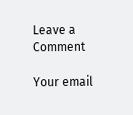Leave a Comment

Your email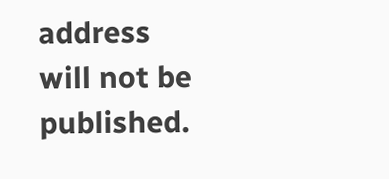address will not be published.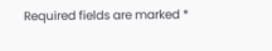Required fields are marked *